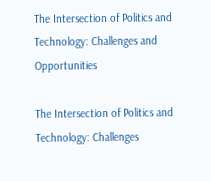The Intersection of Politics and Technology: Challenges and Opportunities

The Intersection of Politics and Technology: Challenges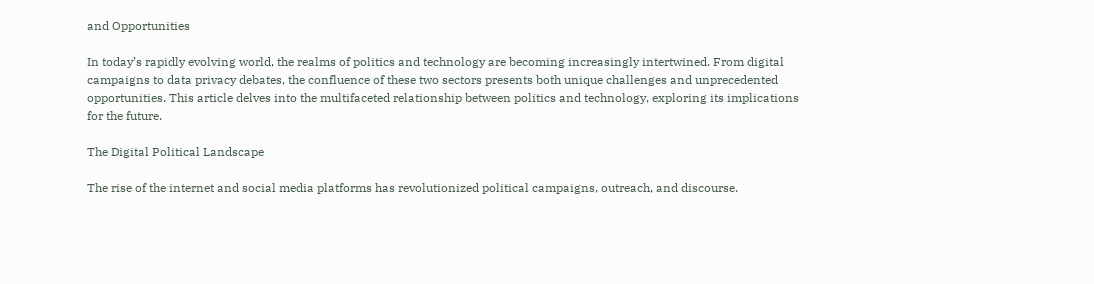and Opportunities

In today’s rapidly evolving world, the realms of politics and technology are becoming increasingly intertwined. From digital campaigns to data privacy debates, the confluence of these two sectors presents both unique challenges and unprecedented opportunities. This article delves into the multifaceted relationship between politics and technology, exploring its implications for the future.

The Digital Political Landscape

The rise of the internet and social media platforms has revolutionized political campaigns, outreach, and discourse.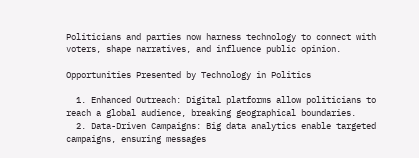Politicians and parties now harness technology to connect with voters, shape narratives, and influence public opinion.

Opportunities Presented by Technology in Politics

  1. Enhanced Outreach: Digital platforms allow politicians to reach a global audience, breaking geographical boundaries.
  2. Data-Driven Campaigns: Big data analytics enable targeted campaigns, ensuring messages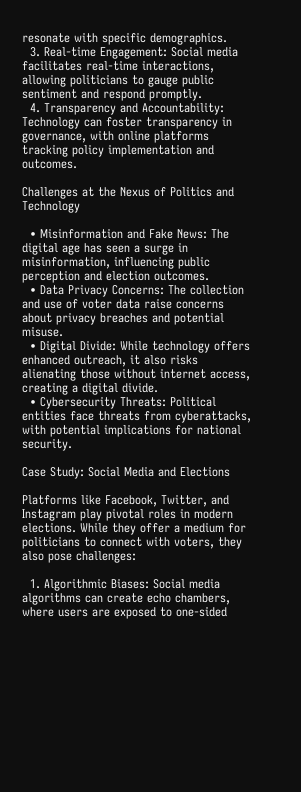resonate with specific demographics.
  3. Real-time Engagement: Social media facilitates real-time interactions, allowing politicians to gauge public sentiment and respond promptly.
  4. Transparency and Accountability: Technology can foster transparency in governance, with online platforms tracking policy implementation and outcomes.

Challenges at the Nexus of Politics and Technology

  • Misinformation and Fake News: The digital age has seen a surge in misinformation, influencing public perception and election outcomes.
  • Data Privacy Concerns: The collection and use of voter data raise concerns about privacy breaches and potential misuse.
  • Digital Divide: While technology offers enhanced outreach, it also risks alienating those without internet access, creating a digital divide.
  • Cybersecurity Threats: Political entities face threats from cyberattacks, with potential implications for national security.

Case Study: Social Media and Elections

Platforms like Facebook, Twitter, and Instagram play pivotal roles in modern elections. While they offer a medium for politicians to connect with voters, they also pose challenges:

  1. Algorithmic Biases: Social media algorithms can create echo chambers, where users are exposed to one-sided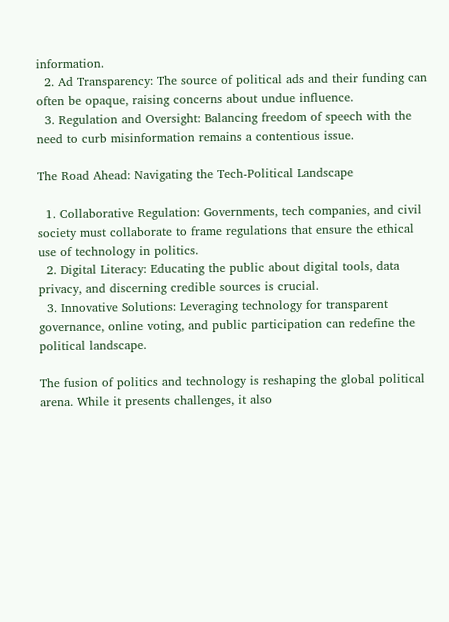information.
  2. Ad Transparency: The source of political ads and their funding can often be opaque, raising concerns about undue influence.
  3. Regulation and Oversight: Balancing freedom of speech with the need to curb misinformation remains a contentious issue.

The Road Ahead: Navigating the Tech-Political Landscape

  1. Collaborative Regulation: Governments, tech companies, and civil society must collaborate to frame regulations that ensure the ethical use of technology in politics.
  2. Digital Literacy: Educating the public about digital tools, data privacy, and discerning credible sources is crucial.
  3. Innovative Solutions: Leveraging technology for transparent governance, online voting, and public participation can redefine the political landscape.

The fusion of politics and technology is reshaping the global political arena. While it presents challenges, it also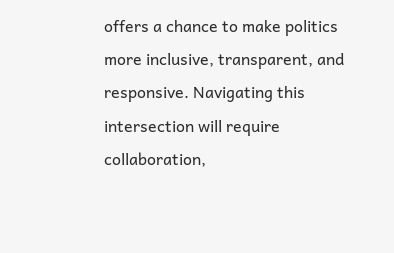offers a chance to make politics more inclusive, transparent, and responsive. Navigating this intersection will require collaboration,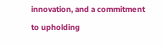innovation, and a commitment to upholding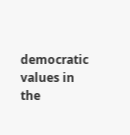democratic values in the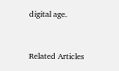digital age.


Related Articles